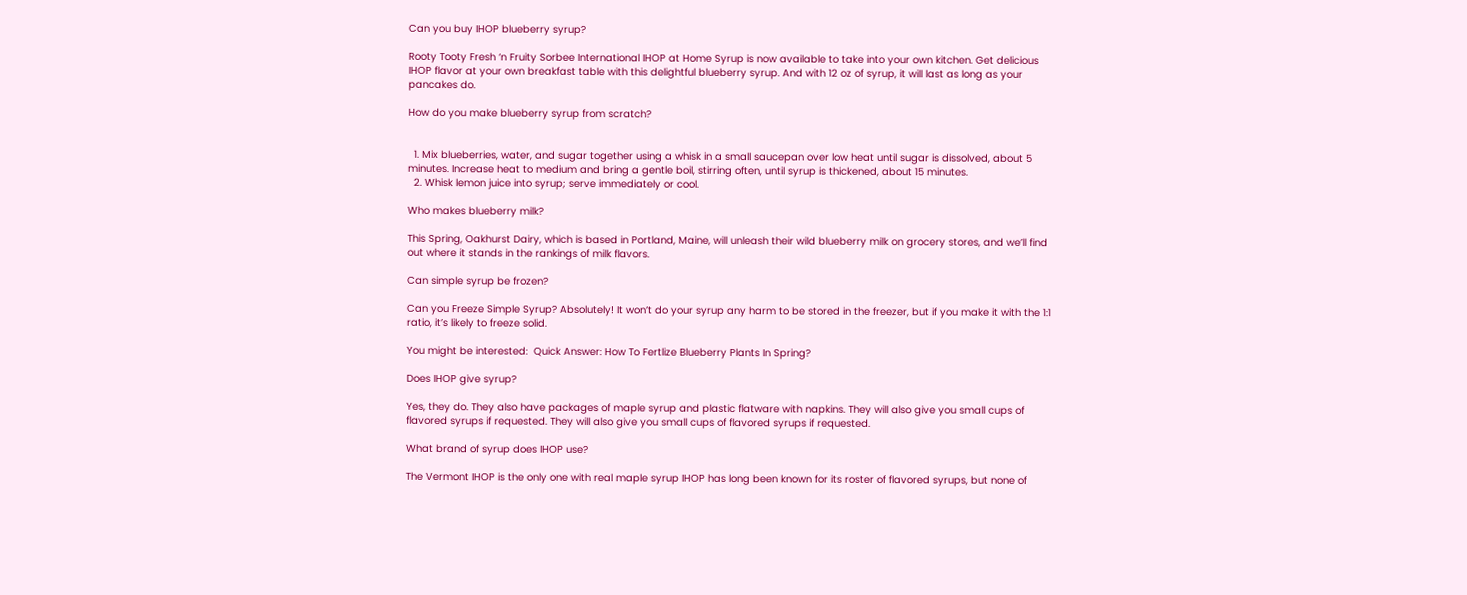Can you buy IHOP blueberry syrup?

Rooty Tooty Fresh ‘n Fruity Sorbee International IHOP at Home Syrup is now available to take into your own kitchen. Get delicious IHOP flavor at your own breakfast table with this delightful blueberry syrup. And with 12 oz of syrup, it will last as long as your pancakes do.

How do you make blueberry syrup from scratch?


  1. Mix blueberries, water, and sugar together using a whisk in a small saucepan over low heat until sugar is dissolved, about 5 minutes. Increase heat to medium and bring a gentle boil, stirring often, until syrup is thickened, about 15 minutes.
  2. Whisk lemon juice into syrup; serve immediately or cool.

Who makes blueberry milk?

This Spring, Oakhurst Dairy, which is based in Portland, Maine, will unleash their wild blueberry milk on grocery stores, and we’ll find out where it stands in the rankings of milk flavors.

Can simple syrup be frozen?

Can you Freeze Simple Syrup? Absolutely! It won’t do your syrup any harm to be stored in the freezer, but if you make it with the 1:1 ratio, it’s likely to freeze solid.

You might be interested:  Quick Answer: How To Fertlize Blueberry Plants In Spring?

Does IHOP give syrup?

Yes, they do. They also have packages of maple syrup and plastic flatware with napkins. They will also give you small cups of flavored syrups if requested. They will also give you small cups of flavored syrups if requested.

What brand of syrup does IHOP use?

The Vermont IHOP is the only one with real maple syrup IHOP has long been known for its roster of flavored syrups, but none of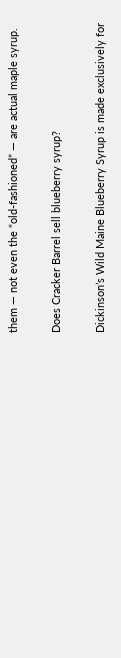them — not even the “old-fashioned” — are actual maple syrup.

Does Cracker Barrel sell blueberry syrup?

Dickinson’s Wild Maine Blueberry Syrup is made exclusively for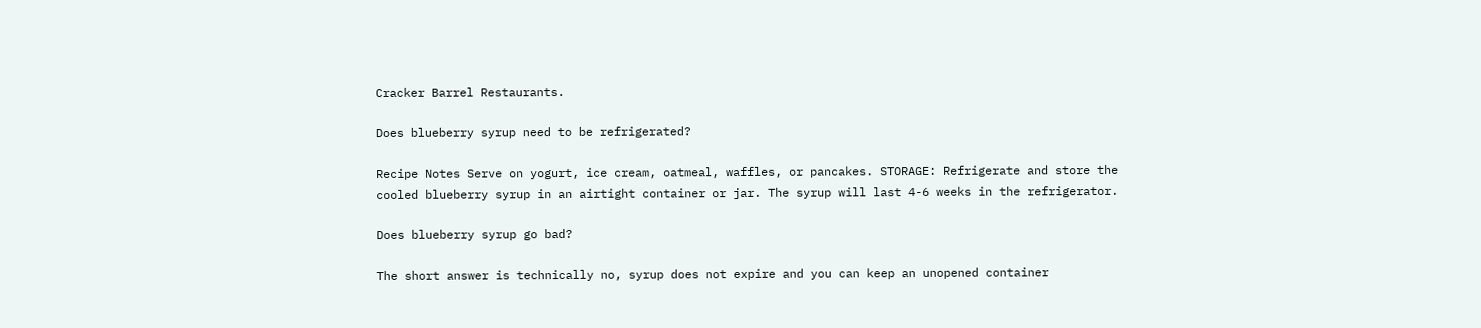Cracker Barrel Restaurants.

Does blueberry syrup need to be refrigerated?

Recipe Notes Serve on yogurt, ice cream, oatmeal, waffles, or pancakes. STORAGE: Refrigerate and store the cooled blueberry syrup in an airtight container or jar. The syrup will last 4-6 weeks in the refrigerator.

Does blueberry syrup go bad?

The short answer is technically no, syrup does not expire and you can keep an unopened container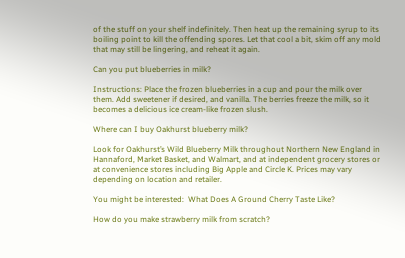of the stuff on your shelf indefinitely. Then heat up the remaining syrup to its boiling point to kill the offending spores. Let that cool a bit, skim off any mold that may still be lingering, and reheat it again.

Can you put blueberries in milk?

Instructions: Place the frozen blueberries in a cup and pour the milk over them. Add sweetener if desired, and vanilla. The berries freeze the milk, so it becomes a delicious ice cream-like frozen slush.

Where can I buy Oakhurst blueberry milk?

Look for Oakhurst’s Wild Blueberry Milk throughout Northern New England in Hannaford, Market Basket, and Walmart, and at independent grocery stores or at convenience stores including Big Apple and Circle K. Prices may vary depending on location and retailer.

You might be interested:  What Does A Ground Cherry Taste Like?

How do you make strawberry milk from scratch?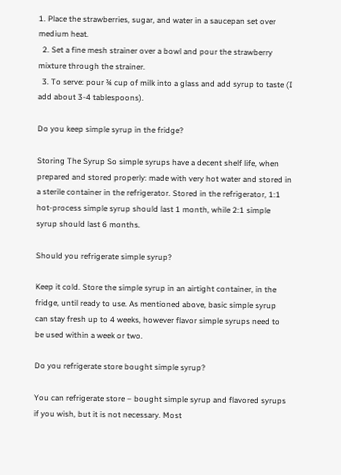1. Place the strawberries, sugar, and water in a saucepan set over medium heat.
  2. Set a fine mesh strainer over a bowl and pour the strawberry mixture through the strainer.
  3. To serve: pour ¾ cup of milk into a glass and add syrup to taste (I add about 3-4 tablespoons).

Do you keep simple syrup in the fridge?

Storing The Syrup So simple syrups have a decent shelf life, when prepared and stored properly: made with very hot water and stored in a sterile container in the refrigerator. Stored in the refrigerator, 1:1 hot-process simple syrup should last 1 month, while 2:1 simple syrup should last 6 months.

Should you refrigerate simple syrup?

Keep it cold. Store the simple syrup in an airtight container, in the fridge, until ready to use. As mentioned above, basic simple syrup can stay fresh up to 4 weeks, however flavor simple syrups need to be used within a week or two.

Do you refrigerate store bought simple syrup?

You can refrigerate store – bought simple syrup and flavored syrups if you wish, but it is not necessary. Most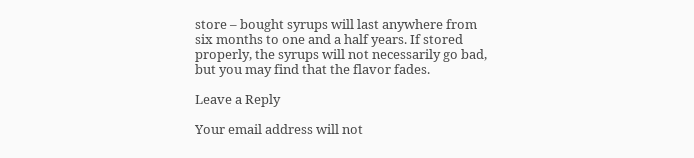store – bought syrups will last anywhere from six months to one and a half years. If stored properly, the syrups will not necessarily go bad, but you may find that the flavor fades.

Leave a Reply

Your email address will not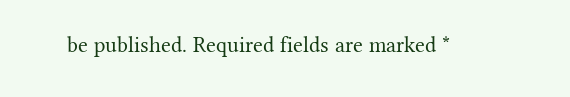be published. Required fields are marked *